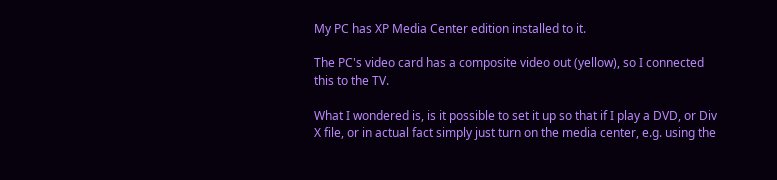My PC has XP Media Center edition installed to it.

The PC's video card has a composite video out (yellow), so I connected this to the TV.

What I wondered is, is it possible to set it up so that if I play a DVD, or Div X file, or in actual fact simply just turn on the media center, e.g. using the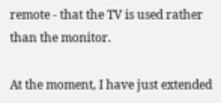remote - that the TV is used rather than the monitor.

At the moment, I have just extended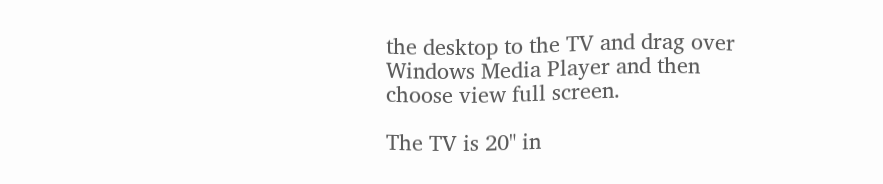the desktop to the TV and drag over Windows Media Player and then choose view full screen.

The TV is 20" in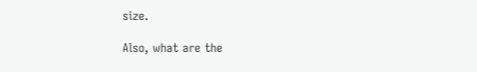size.

Also, what are the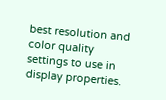best resolution and color quality settings to use in display properties.